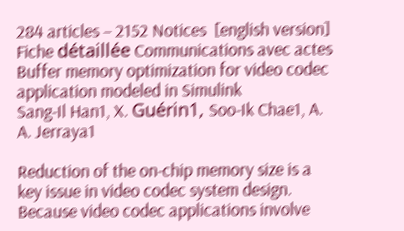284 articles – 2152 Notices  [english version]
Fiche détaillée Communications avec actes
Buffer memory optimization for video codec application modeled in Simulink
Sang-Il Han1, X. Guérin1, Soo-Ik Chae1, A. A. Jerraya1

Reduction of the on-chip memory size is a key issue in video codec system design. Because video codec applications involve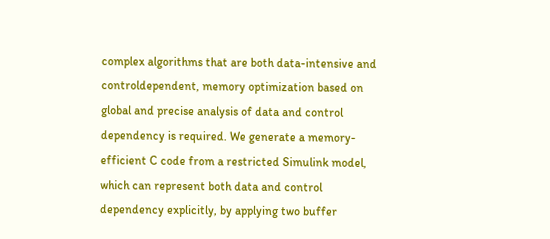complex algorithms that are both data-intensive and controldependent, memory optimization based on global and precise analysis of data and control dependency is required. We generate a memory-efficient C code from a restricted Simulink model, which can represent both data and control dependency explicitly, by applying two buffer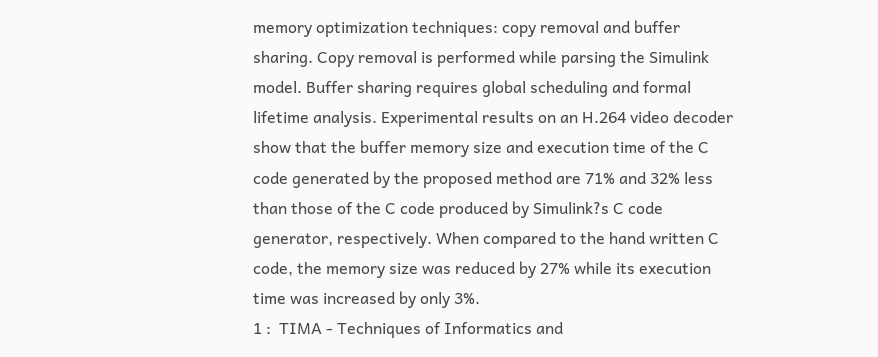memory optimization techniques: copy removal and buffer sharing. Copy removal is performed while parsing the Simulink model. Buffer sharing requires global scheduling and formal lifetime analysis. Experimental results on an H.264 video decoder show that the buffer memory size and execution time of the C code generated by the proposed method are 71% and 32% less than those of the C code produced by Simulink?s C code generator, respectively. When compared to the hand written C code, the memory size was reduced by 27% while its execution time was increased by only 3%.
1 :  TIMA - Techniques of Informatics and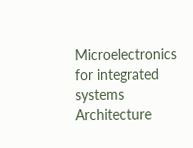Microelectronics for integrated systems Architecture